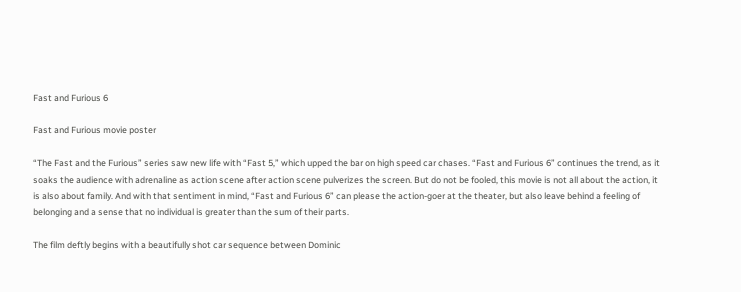Fast and Furious 6

Fast and Furious movie poster

“The Fast and the Furious” series saw new life with “Fast 5,” which upped the bar on high speed car chases. “Fast and Furious 6” continues the trend, as it soaks the audience with adrenaline as action scene after action scene pulverizes the screen. But do not be fooled, this movie is not all about the action, it is also about family. And with that sentiment in mind, “Fast and Furious 6” can please the action-goer at the theater, but also leave behind a feeling of belonging and a sense that no individual is greater than the sum of their parts.

The film deftly begins with a beautifully shot car sequence between Dominic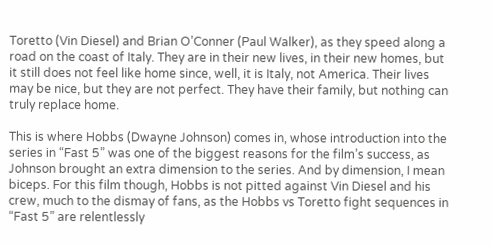Toretto (Vin Diesel) and Brian O’Conner (Paul Walker), as they speed along a road on the coast of Italy. They are in their new lives, in their new homes, but it still does not feel like home since, well, it is Italy, not America. Their lives may be nice, but they are not perfect. They have their family, but nothing can truly replace home.

This is where Hobbs (Dwayne Johnson) comes in, whose introduction into the series in “Fast 5” was one of the biggest reasons for the film’s success, as Johnson brought an extra dimension to the series. And by dimension, I mean biceps. For this film though, Hobbs is not pitted against Vin Diesel and his crew, much to the dismay of fans, as the Hobbs vs Toretto fight sequences in “Fast 5” are relentlessly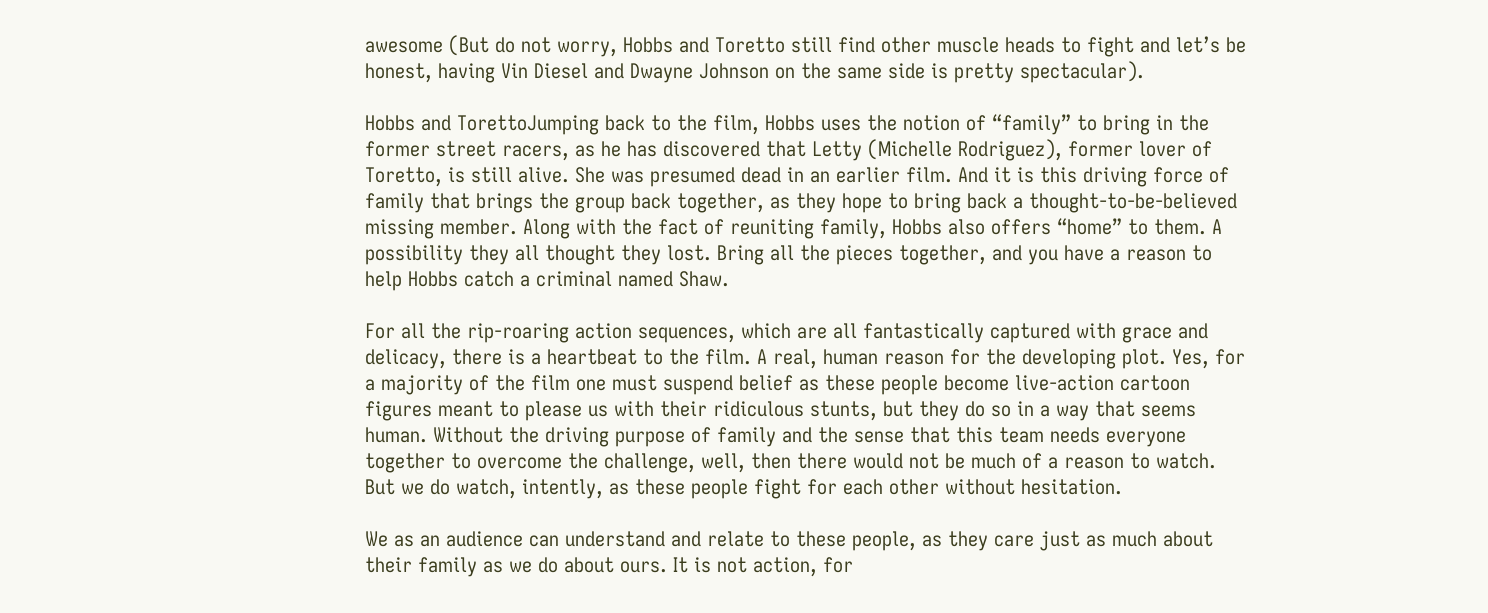awesome (But do not worry, Hobbs and Toretto still find other muscle heads to fight and let’s be honest, having Vin Diesel and Dwayne Johnson on the same side is pretty spectacular).

Hobbs and TorettoJumping back to the film, Hobbs uses the notion of “family” to bring in the former street racers, as he has discovered that Letty (Michelle Rodriguez), former lover of Toretto, is still alive. She was presumed dead in an earlier film. And it is this driving force of family that brings the group back together, as they hope to bring back a thought-to-be-believed missing member. Along with the fact of reuniting family, Hobbs also offers “home” to them. A possibility they all thought they lost. Bring all the pieces together, and you have a reason to help Hobbs catch a criminal named Shaw.

For all the rip-roaring action sequences, which are all fantastically captured with grace and delicacy, there is a heartbeat to the film. A real, human reason for the developing plot. Yes, for a majority of the film one must suspend belief as these people become live-action cartoon figures meant to please us with their ridiculous stunts, but they do so in a way that seems human. Without the driving purpose of family and the sense that this team needs everyone together to overcome the challenge, well, then there would not be much of a reason to watch. But we do watch, intently, as these people fight for each other without hesitation.

We as an audience can understand and relate to these people, as they care just as much about their family as we do about ours. It is not action, for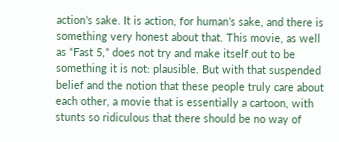action’s sake. It is action, for human’s sake, and there is something very honest about that. This movie, as well as “Fast 5,” does not try and make itself out to be something it is not: plausible. But with that suspended belief and the notion that these people truly care about each other, a movie that is essentially a cartoon, with stunts so ridiculous that there should be no way of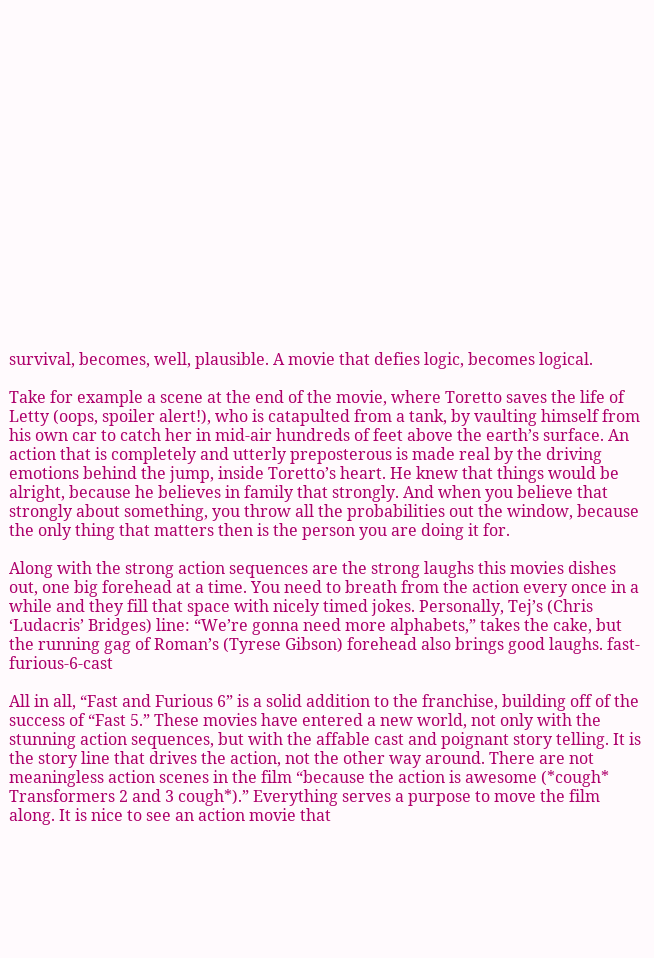survival, becomes, well, plausible. A movie that defies logic, becomes logical.

Take for example a scene at the end of the movie, where Toretto saves the life of Letty (oops, spoiler alert!), who is catapulted from a tank, by vaulting himself from his own car to catch her in mid-air hundreds of feet above the earth’s surface. An action that is completely and utterly preposterous is made real by the driving emotions behind the jump, inside Toretto’s heart. He knew that things would be alright, because he believes in family that strongly. And when you believe that strongly about something, you throw all the probabilities out the window, because the only thing that matters then is the person you are doing it for.

Along with the strong action sequences are the strong laughs this movies dishes out, one big forehead at a time. You need to breath from the action every once in a while and they fill that space with nicely timed jokes. Personally, Tej’s (Chris ‘Ludacris’ Bridges) line: “We’re gonna need more alphabets,” takes the cake, but the running gag of Roman’s (Tyrese Gibson) forehead also brings good laughs. fast-furious-6-cast

All in all, “Fast and Furious 6” is a solid addition to the franchise, building off of the success of “Fast 5.” These movies have entered a new world, not only with the stunning action sequences, but with the affable cast and poignant story telling. It is the story line that drives the action, not the other way around. There are not meaningless action scenes in the film “because the action is awesome (*cough* Transformers 2 and 3 cough*).” Everything serves a purpose to move the film along. It is nice to see an action movie that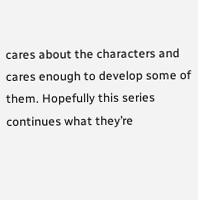cares about the characters and cares enough to develop some of them. Hopefully this series continues what they’re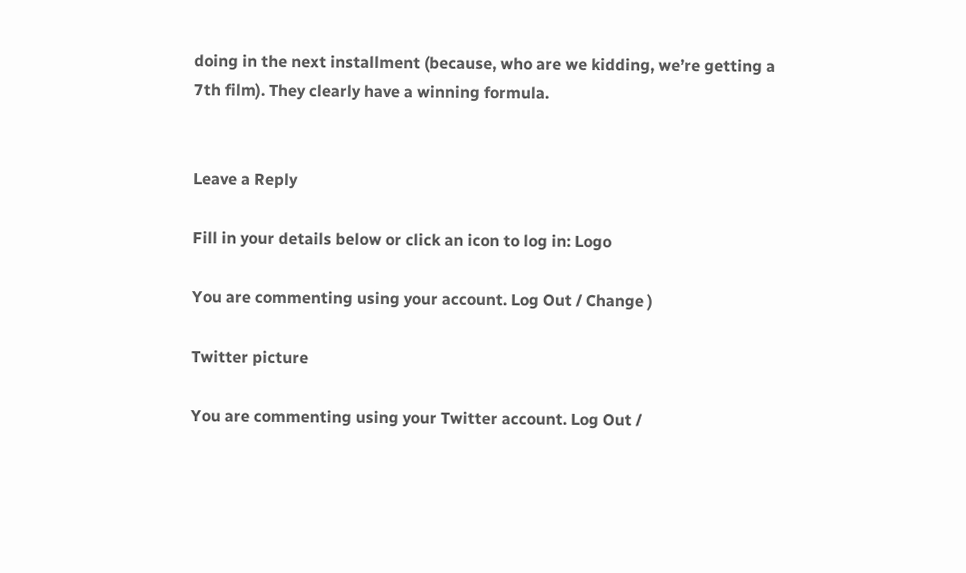doing in the next installment (because, who are we kidding, we’re getting a 7th film). They clearly have a winning formula.


Leave a Reply

Fill in your details below or click an icon to log in: Logo

You are commenting using your account. Log Out / Change )

Twitter picture

You are commenting using your Twitter account. Log Out /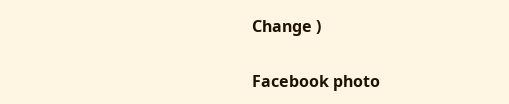Change )

Facebook photo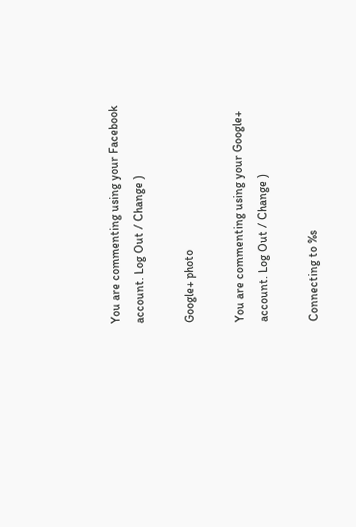You are commenting using your Facebook account. Log Out / Change )

Google+ photo

You are commenting using your Google+ account. Log Out / Change )

Connecting to %s